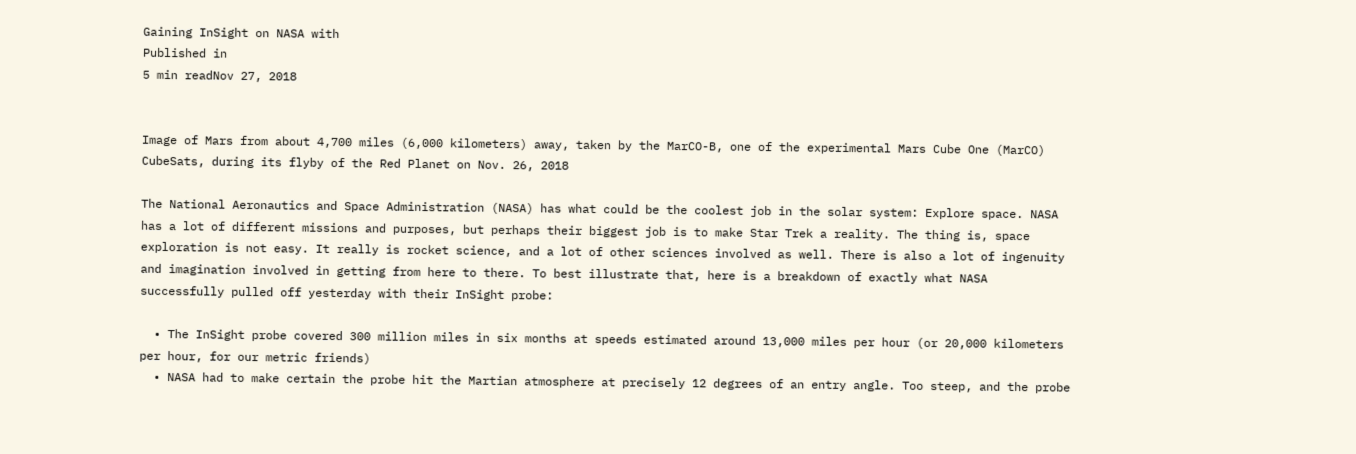Gaining InSight on NASA with
Published in
5 min readNov 27, 2018


Image of Mars from about 4,700 miles (6,000 kilometers) away, taken by the MarCO-B, one of the experimental Mars Cube One (MarCO) CubeSats, during its flyby of the Red Planet on Nov. 26, 2018

The National Aeronautics and Space Administration (NASA) has what could be the coolest job in the solar system: Explore space. NASA has a lot of different missions and purposes, but perhaps their biggest job is to make Star Trek a reality. The thing is, space exploration is not easy. It really is rocket science, and a lot of other sciences involved as well. There is also a lot of ingenuity and imagination involved in getting from here to there. To best illustrate that, here is a breakdown of exactly what NASA successfully pulled off yesterday with their InSight probe:

  • The InSight probe covered 300 million miles in six months at speeds estimated around 13,000 miles per hour (or 20,000 kilometers per hour, for our metric friends)
  • NASA had to make certain the probe hit the Martian atmosphere at precisely 12 degrees of an entry angle. Too steep, and the probe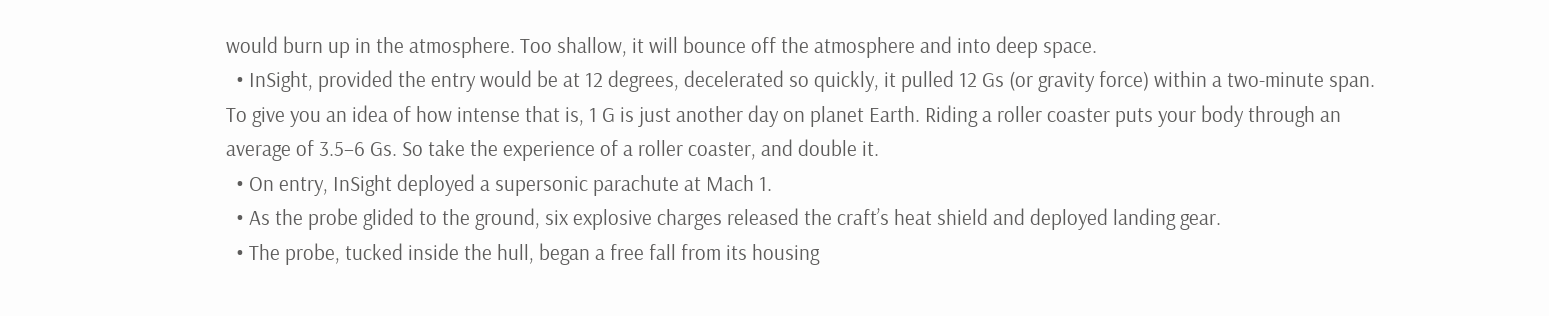would burn up in the atmosphere. Too shallow, it will bounce off the atmosphere and into deep space.
  • InSight, provided the entry would be at 12 degrees, decelerated so quickly, it pulled 12 Gs (or gravity force) within a two-minute span. To give you an idea of how intense that is, 1 G is just another day on planet Earth. Riding a roller coaster puts your body through an average of 3.5–6 Gs. So take the experience of a roller coaster, and double it.
  • On entry, InSight deployed a supersonic parachute at Mach 1.
  • As the probe glided to the ground, six explosive charges released the craft’s heat shield and deployed landing gear.
  • The probe, tucked inside the hull, began a free fall from its housing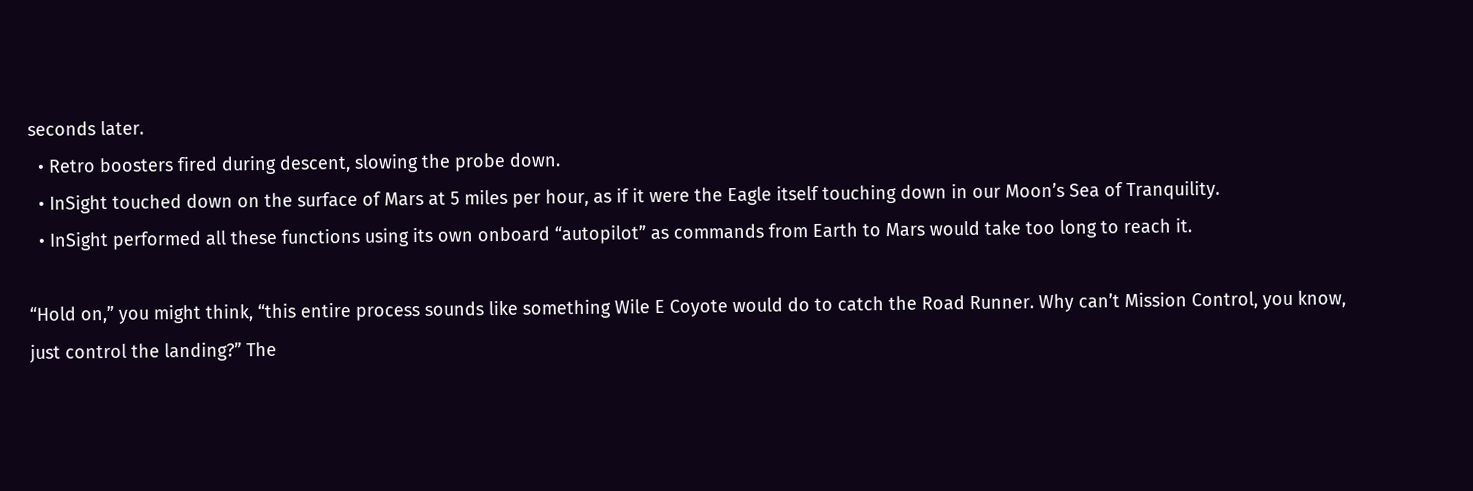seconds later.
  • Retro boosters fired during descent, slowing the probe down.
  • InSight touched down on the surface of Mars at 5 miles per hour, as if it were the Eagle itself touching down in our Moon’s Sea of Tranquility.
  • InSight performed all these functions using its own onboard “autopilot” as commands from Earth to Mars would take too long to reach it.

“Hold on,” you might think, “this entire process sounds like something Wile E Coyote would do to catch the Road Runner. Why can’t Mission Control, you know, just control the landing?” The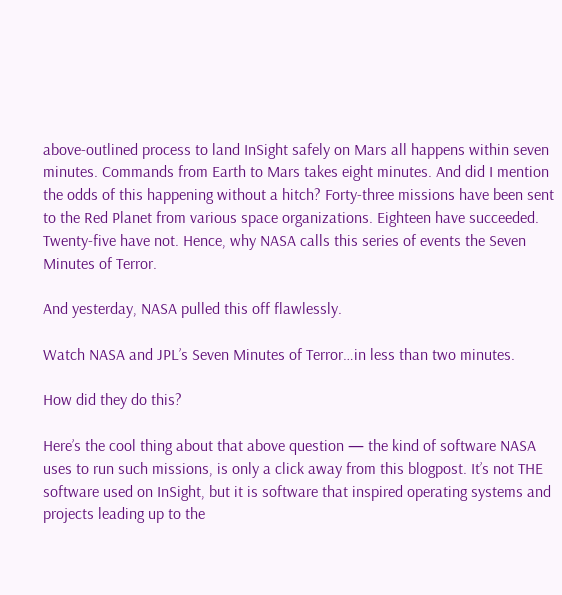above-outlined process to land InSight safely on Mars all happens within seven minutes. Commands from Earth to Mars takes eight minutes. And did I mention the odds of this happening without a hitch? Forty-three missions have been sent to the Red Planet from various space organizations. Eighteen have succeeded. Twenty-five have not. Hence, why NASA calls this series of events the Seven Minutes of Terror.

And yesterday, NASA pulled this off flawlessly.

Watch NASA and JPL’s Seven Minutes of Terror…in less than two minutes.

How did they do this?

Here’s the cool thing about that above question — the kind of software NASA uses to run such missions, is only a click away from this blogpost. It’s not THE software used on InSight, but it is software that inspired operating systems and projects leading up to the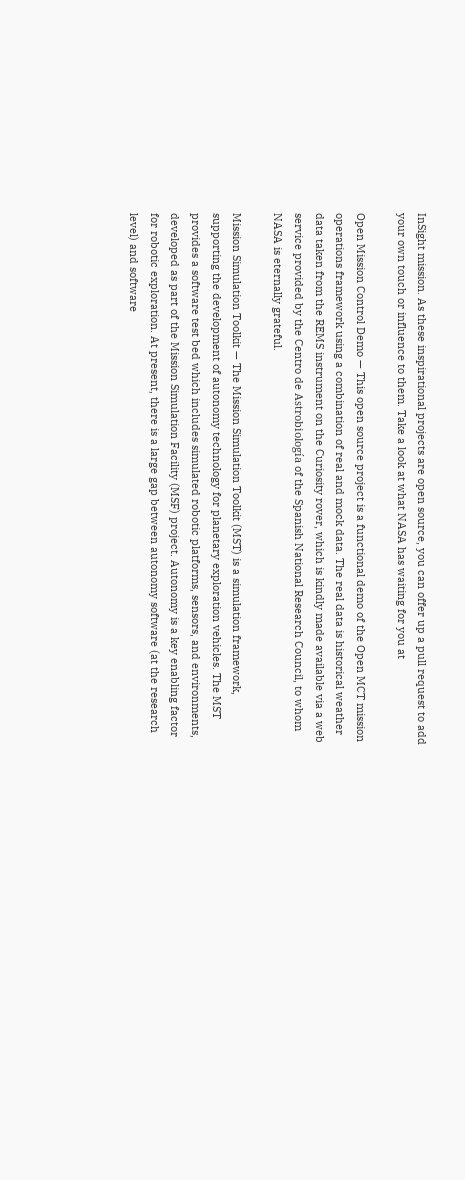InSight mission. As these inspirational projects are open source, you can offer up a pull request to add your own touch or influence to them. Take a look at what NASA has waiting for you at

Open Mission Control Demo — This open source project is a functional demo of the Open MCT mission operations framework using a combination of real and mock data. The real data is historical weather data taken from the REMS instrument on the Curiosity rover, which is kindly made available via a web service provided by the Centro de Astrobiología of the Spanish National Research Council, to whom NASA is eternally grateful.

Mission Simulation Toolkit — The Mission Simulation Toolkit (MST) is a simulation framework, supporting the development of autonomy technology for planetary exploration vehicles. The MST provides a software test bed which includes simulated robotic platforms, sensors, and environments, developed as part of the Mission Simulation Facility (MSF) project. Autonomy is a key enabling factor for robotic exploration. At present, there is a large gap between autonomy software (at the research level) and software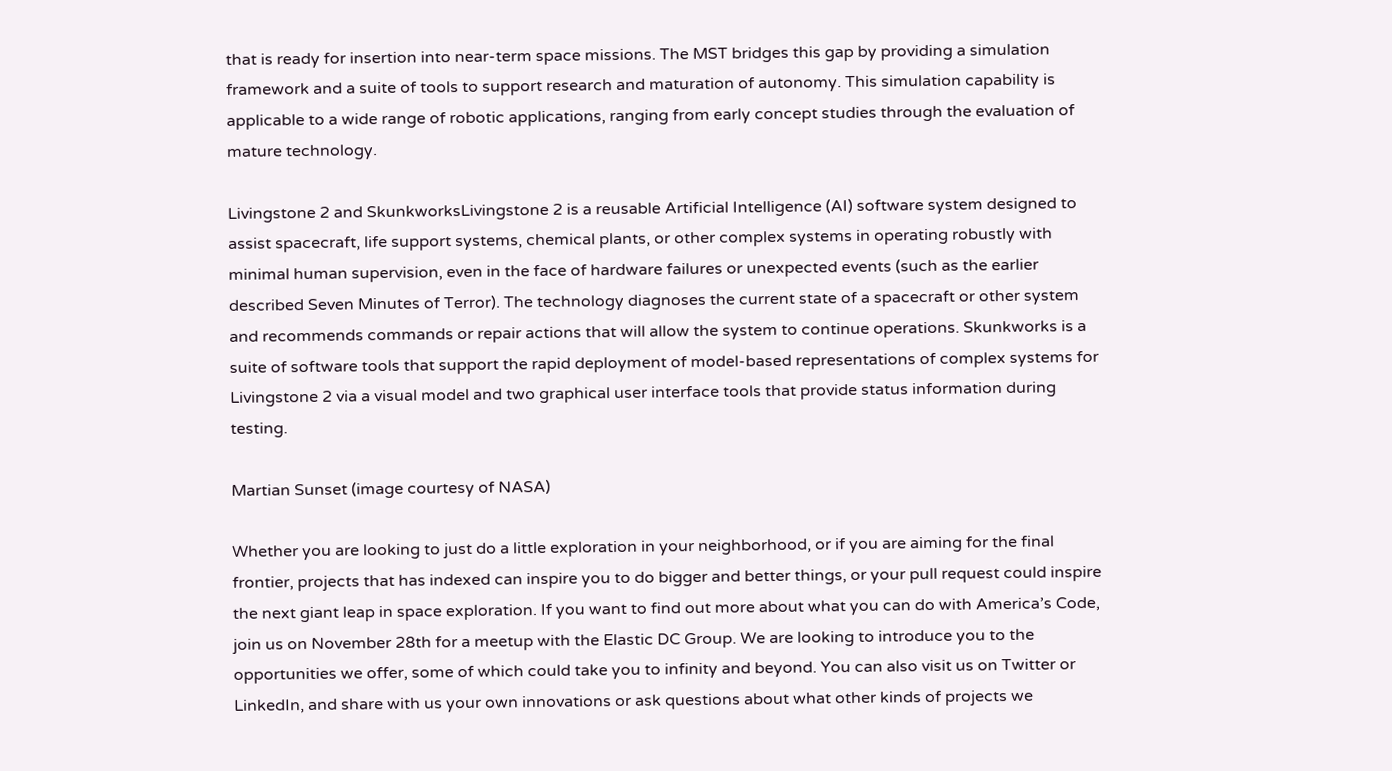that is ready for insertion into near-term space missions. The MST bridges this gap by providing a simulation framework and a suite of tools to support research and maturation of autonomy. This simulation capability is applicable to a wide range of robotic applications, ranging from early concept studies through the evaluation of mature technology.

Livingstone 2 and SkunkworksLivingstone 2 is a reusable Artificial Intelligence (AI) software system designed to assist spacecraft, life support systems, chemical plants, or other complex systems in operating robustly with minimal human supervision, even in the face of hardware failures or unexpected events (such as the earlier described Seven Minutes of Terror). The technology diagnoses the current state of a spacecraft or other system and recommends commands or repair actions that will allow the system to continue operations. Skunkworks is a suite of software tools that support the rapid deployment of model-based representations of complex systems for Livingstone 2 via a visual model and two graphical user interface tools that provide status information during testing.

Martian Sunset (image courtesy of NASA)

Whether you are looking to just do a little exploration in your neighborhood, or if you are aiming for the final frontier, projects that has indexed can inspire you to do bigger and better things, or your pull request could inspire the next giant leap in space exploration. If you want to find out more about what you can do with America’s Code, join us on November 28th for a meetup with the Elastic DC Group. We are looking to introduce you to the opportunities we offer, some of which could take you to infinity and beyond. You can also visit us on Twitter or LinkedIn, and share with us your own innovations or ask questions about what other kinds of projects we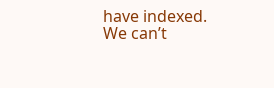have indexed. We can’t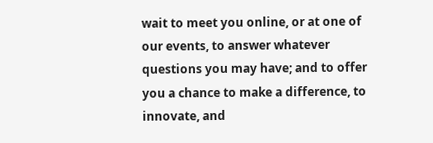wait to meet you online, or at one of our events, to answer whatever questions you may have; and to offer you a chance to make a difference, to innovate, and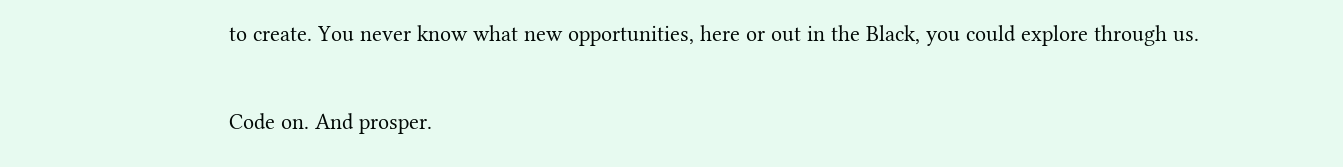to create. You never know what new opportunities, here or out in the Black, you could explore through us.

Code on. And prosper.